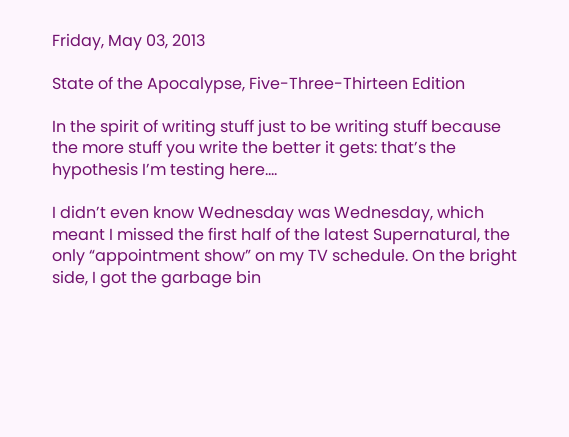Friday, May 03, 2013

State of the Apocalypse, Five-Three-Thirteen Edition

In the spirit of writing stuff just to be writing stuff because the more stuff you write the better it gets: that’s the hypothesis I’m testing here....

I didn’t even know Wednesday was Wednesday, which meant I missed the first half of the latest Supernatural, the only “appointment show” on my TV schedule. On the bright side, I got the garbage bin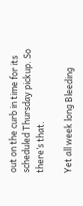out on the curb in time for its scheduled Thursday pickup. So there’s that.

Yet all week long Bleeding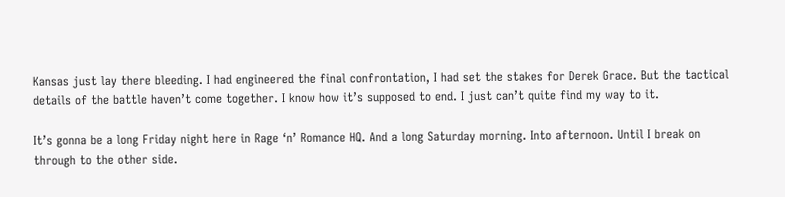Kansas just lay there bleeding. I had engineered the final confrontation, I had set the stakes for Derek Grace. But the tactical details of the battle haven’t come together. I know how it’s supposed to end. I just can’t quite find my way to it.

It’s gonna be a long Friday night here in Rage ‘n’ Romance HQ. And a long Saturday morning. Into afternoon. Until I break on through to the other side.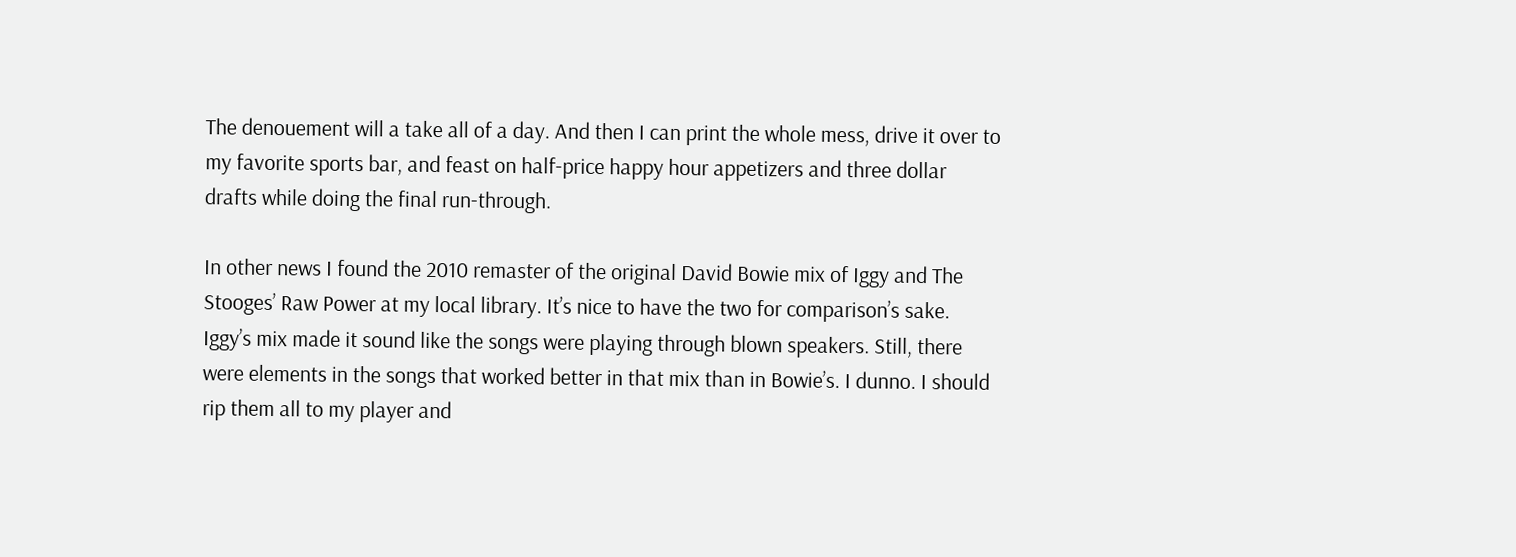The denouement will a take all of a day. And then I can print the whole mess, drive it over to my favorite sports bar, and feast on half-price happy hour appetizers and three dollar drafts while doing the final run-through.

In other news I found the 2010 remaster of the original David Bowie mix of Iggy and The Stooges’ Raw Power at my local library. It’s nice to have the two for comparison’s sake. Iggy’s mix made it sound like the songs were playing through blown speakers. Still, there were elements in the songs that worked better in that mix than in Bowie’s. I dunno. I should rip them all to my player and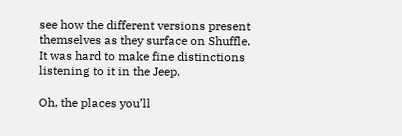see how the different versions present themselves as they surface on Shuffle. It was hard to make fine distinctions listening to it in the Jeep.

Oh, the places you’ll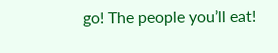go! The people you’ll eat!